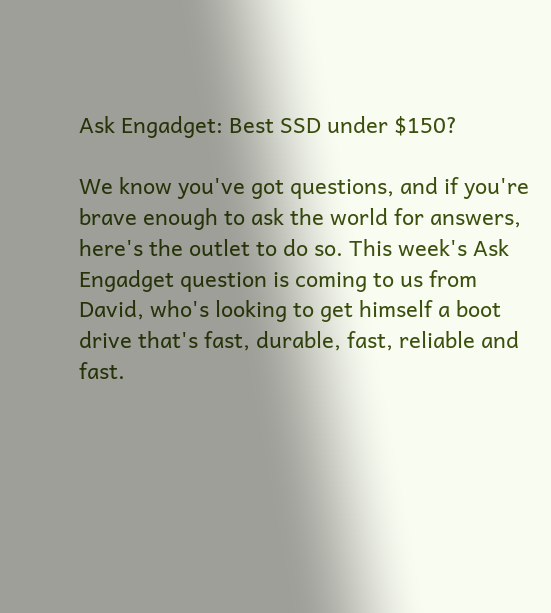Ask Engadget: Best SSD under $150?

We know you've got questions, and if you're brave enough to ask the world for answers, here's the outlet to do so. This week's Ask Engadget question is coming to us from David, who's looking to get himself a boot drive that's fast, durable, fast, reliable and fast.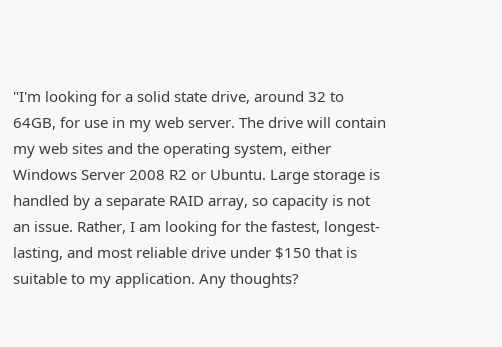"I'm looking for a solid state drive, around 32 to 64GB, for use in my web server. The drive will contain my web sites and the operating system, either Windows Server 2008 R2 or Ubuntu. Large storage is handled by a separate RAID array, so capacity is not an issue. Rather, I am looking for the fastest, longest-lasting, and most reliable drive under $150 that is suitable to my application. Any thoughts?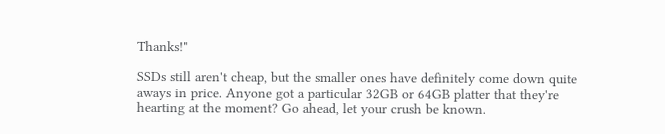Thanks!"

SSDs still aren't cheap, but the smaller ones have definitely come down quite aways in price. Anyone got a particular 32GB or 64GB platter that they're hearting at the moment? Go ahead, let your crush be known.